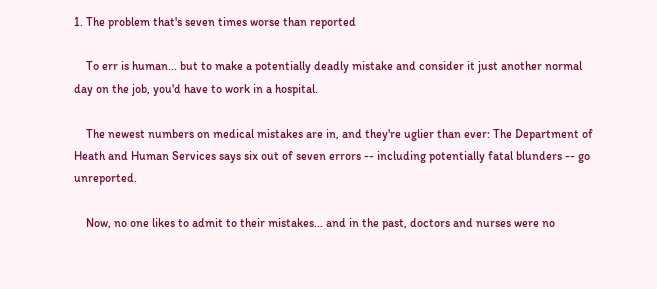1. The problem that's seven times worse than reported

    To err is human... but to make a potentially deadly mistake and consider it just another normal day on the job, you'd have to work in a hospital.

    The newest numbers on medical mistakes are in, and they're uglier than ever: The Department of Heath and Human Services says six out of seven errors -- including potentially fatal blunders -- go unreported.

    Now, no one likes to admit to their mistakes... and in the past, doctors and nurses were no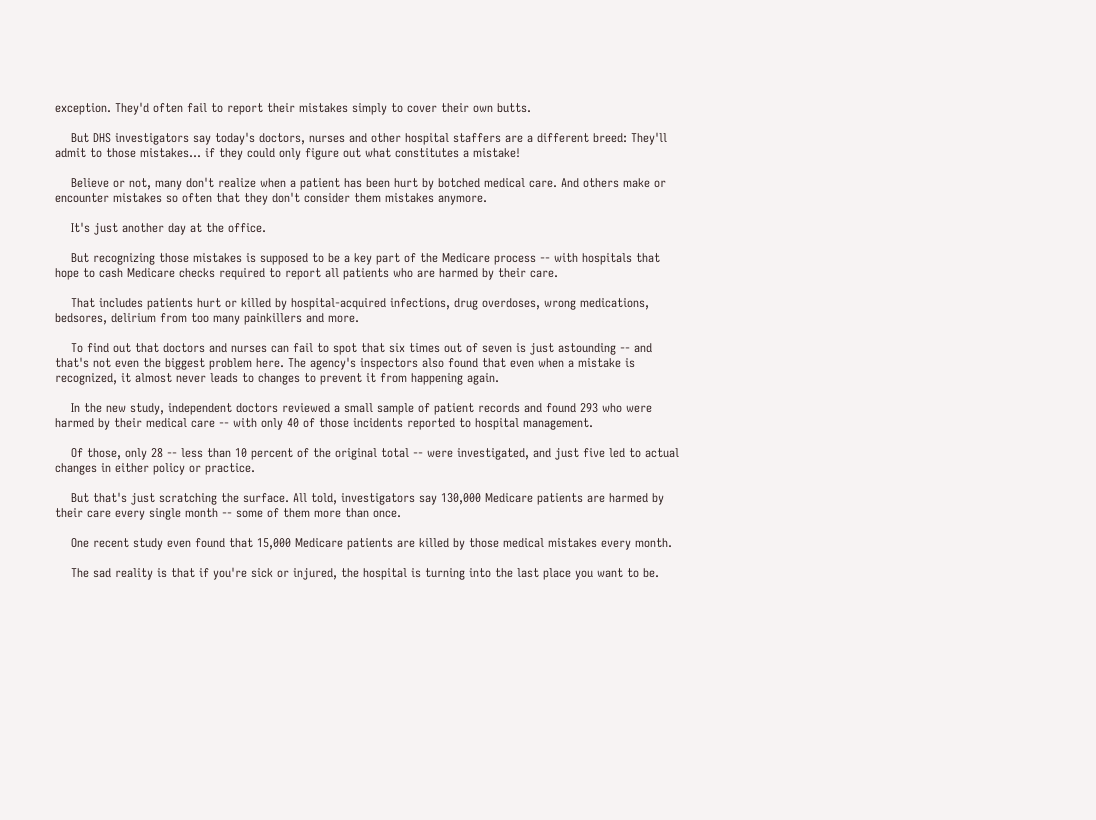exception. They'd often fail to report their mistakes simply to cover their own butts.

    But DHS investigators say today's doctors, nurses and other hospital staffers are a different breed: They'll admit to those mistakes... if they could only figure out what constitutes a mistake!

    Believe or not, many don't realize when a patient has been hurt by botched medical care. And others make or encounter mistakes so often that they don't consider them mistakes anymore.

    It's just another day at the office.

    But recognizing those mistakes is supposed to be a key part of the Medicare process -- with hospitals that hope to cash Medicare checks required to report all patients who are harmed by their care.

    That includes patients hurt or killed by hospital-acquired infections, drug overdoses, wrong medications, bedsores, delirium from too many painkillers and more.

    To find out that doctors and nurses can fail to spot that six times out of seven is just astounding -- and that's not even the biggest problem here. The agency's inspectors also found that even when a mistake is recognized, it almost never leads to changes to prevent it from happening again.

    In the new study, independent doctors reviewed a small sample of patient records and found 293 who were harmed by their medical care -- with only 40 of those incidents reported to hospital management.

    Of those, only 28 -- less than 10 percent of the original total -- were investigated, and just five led to actual changes in either policy or practice.

    But that's just scratching the surface. All told, investigators say 130,000 Medicare patients are harmed by their care every single month -- some of them more than once.

    One recent study even found that 15,000 Medicare patients are killed by those medical mistakes every month.

    The sad reality is that if you're sick or injured, the hospital is turning into the last place you want to be.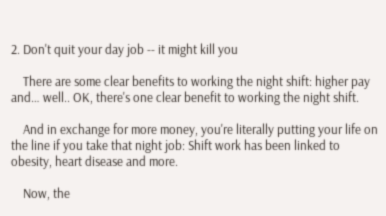2. Don't quit your day job -- it might kill you

    There are some clear benefits to working the night shift: higher pay and… well.. OK, there's one clear benefit to working the night shift.

    And in exchange for more money, you're literally putting your life on the line if you take that night job: Shift work has been linked to obesity, heart disease and more.

    Now, the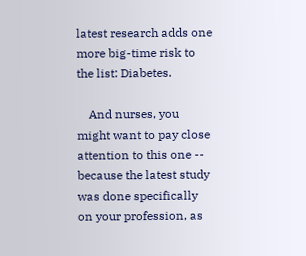latest research adds one more big-time risk to the list: Diabetes.

    And nurses, you might want to pay close attention to this one -- because the latest study was done specifically on your profession, as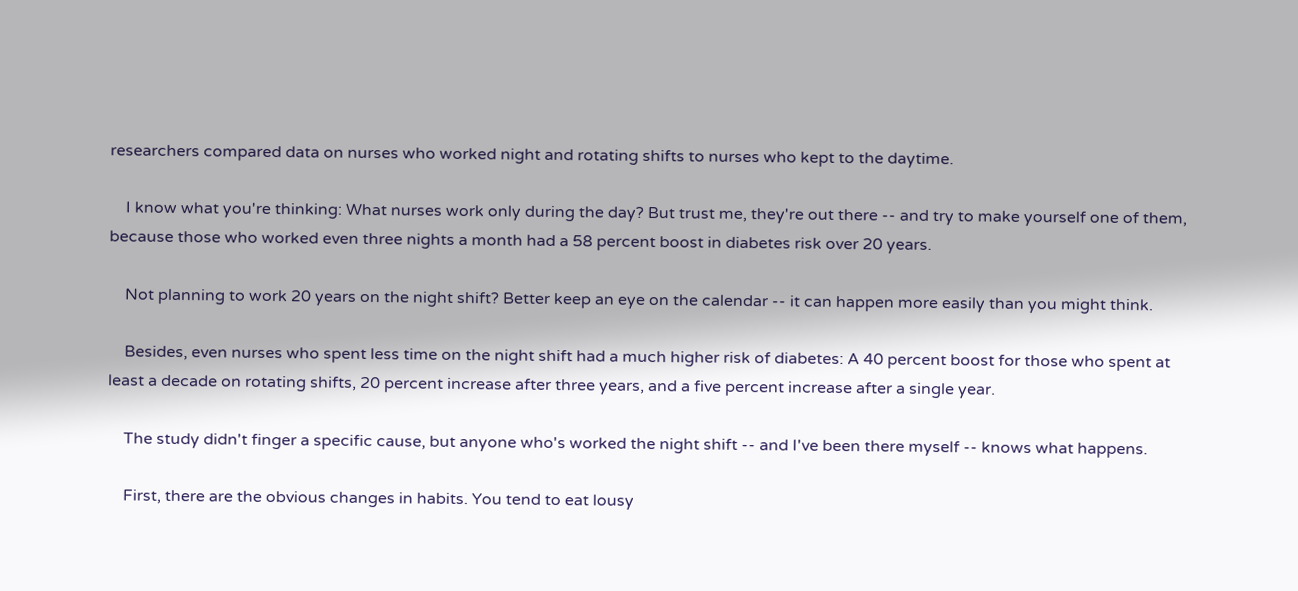researchers compared data on nurses who worked night and rotating shifts to nurses who kept to the daytime.

    I know what you're thinking: What nurses work only during the day? But trust me, they're out there -- and try to make yourself one of them, because those who worked even three nights a month had a 58 percent boost in diabetes risk over 20 years.

    Not planning to work 20 years on the night shift? Better keep an eye on the calendar -- it can happen more easily than you might think.

    Besides, even nurses who spent less time on the night shift had a much higher risk of diabetes: A 40 percent boost for those who spent at least a decade on rotating shifts, 20 percent increase after three years, and a five percent increase after a single year.

    The study didn't finger a specific cause, but anyone who's worked the night shift -- and I've been there myself -- knows what happens.

    First, there are the obvious changes in habits. You tend to eat lousy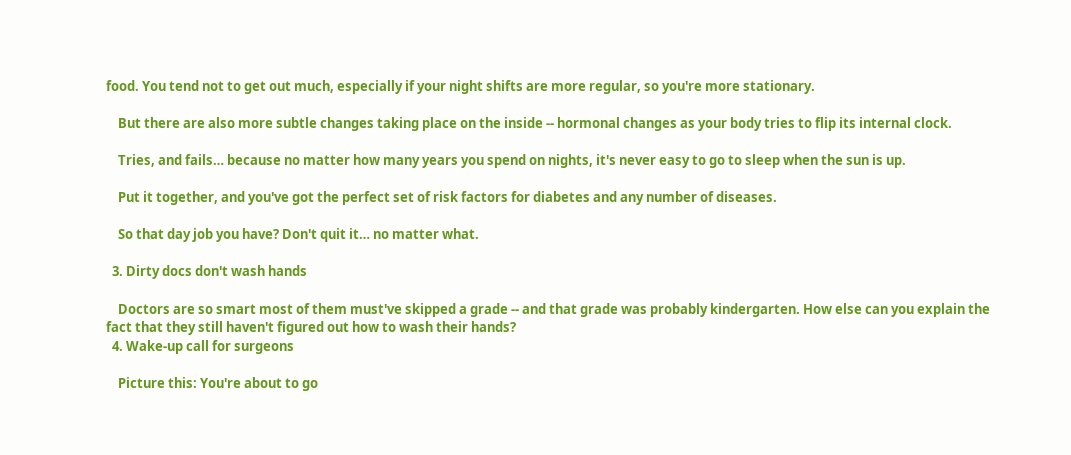food. You tend not to get out much, especially if your night shifts are more regular, so you're more stationary.

    But there are also more subtle changes taking place on the inside -- hormonal changes as your body tries to flip its internal clock.

    Tries, and fails… because no matter how many years you spend on nights, it's never easy to go to sleep when the sun is up.

    Put it together, and you've got the perfect set of risk factors for diabetes and any number of diseases.

    So that day job you have? Don't quit it… no matter what.

  3. Dirty docs don't wash hands

    Doctors are so smart most of them must've skipped a grade -- and that grade was probably kindergarten. How else can you explain the fact that they still haven't figured out how to wash their hands?
  4. Wake-up call for surgeons

    Picture this: You're about to go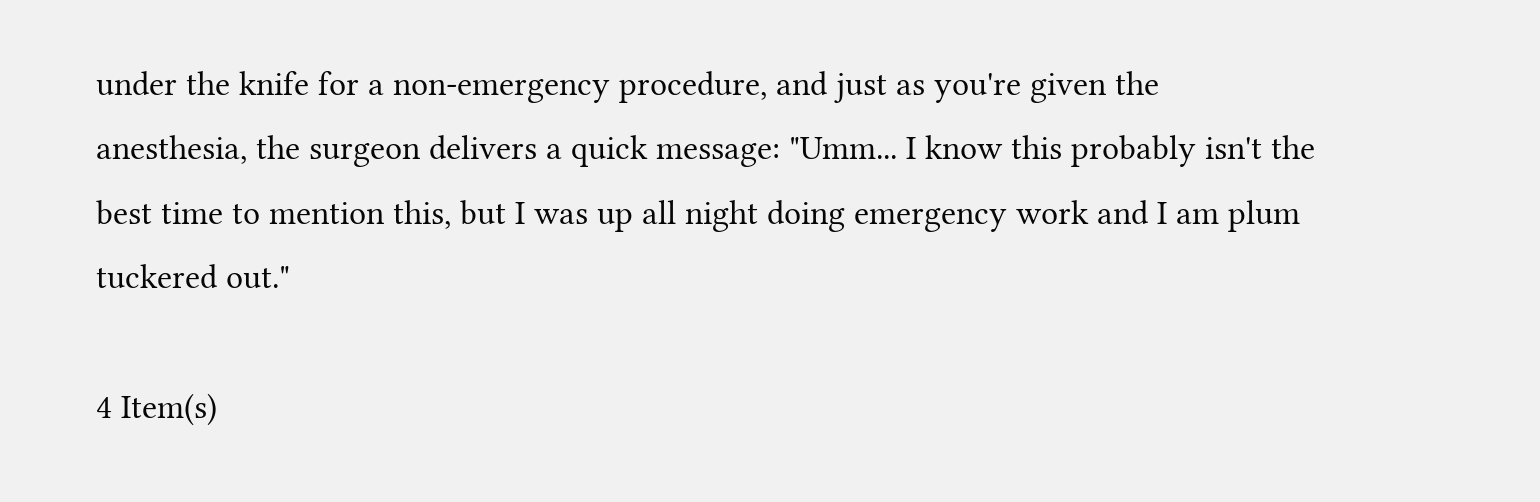under the knife for a non-emergency procedure, and just as you're given the anesthesia, the surgeon delivers a quick message: "Umm... I know this probably isn't the best time to mention this, but I was up all night doing emergency work and I am plum tuckered out."

4 Item(s)